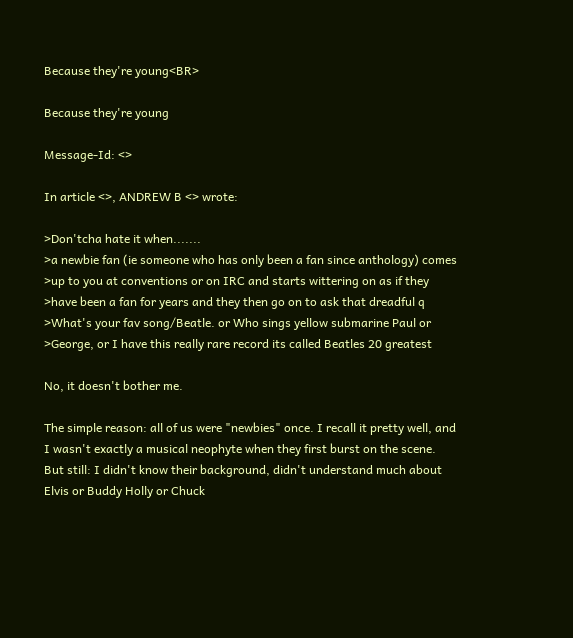Because they're young<BR>

Because they're young

Message-Id: <>

In article <>, ANDREW B <> wrote:

>Don'tcha hate it when.......
>a newbie fan (ie someone who has only been a fan since anthology) comes
>up to you at conventions or on IRC and starts wittering on as if they
>have been a fan for years and they then go on to ask that dreadful q
>What's your fav song/Beatle. or Who sings yellow submarine Paul or
>George, or I have this really rare record its called Beatles 20 greatest

No, it doesn't bother me.

The simple reason: all of us were "newbies" once. I recall it pretty well, and I wasn't exactly a musical neophyte when they first burst on the scene. But still: I didn't know their background, didn't understand much about Elvis or Buddy Holly or Chuck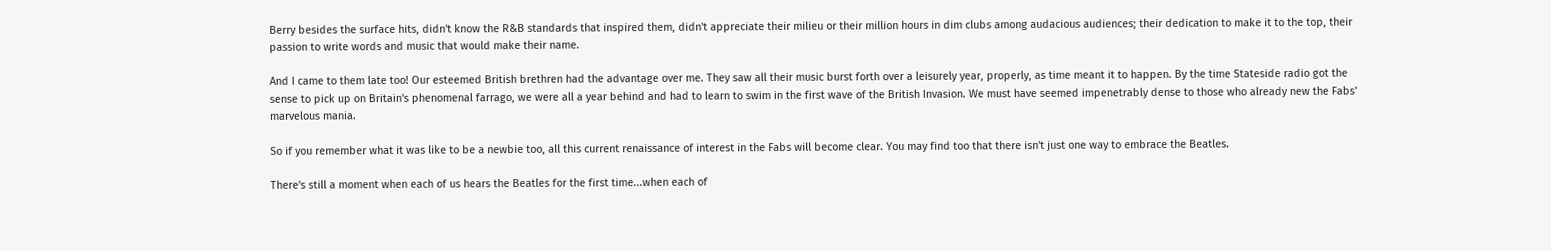Berry besides the surface hits, didn't know the R&B standards that inspired them, didn't appreciate their milieu or their million hours in dim clubs among audacious audiences; their dedication to make it to the top, their passion to write words and music that would make their name.

And I came to them late too! Our esteemed British brethren had the advantage over me. They saw all their music burst forth over a leisurely year, properly, as time meant it to happen. By the time Stateside radio got the sense to pick up on Britain's phenomenal farrago, we were all a year behind and had to learn to swim in the first wave of the British Invasion. We must have seemed impenetrably dense to those who already new the Fabs' marvelous mania.

So if you remember what it was like to be a newbie too, all this current renaissance of interest in the Fabs will become clear. You may find too that there isn't just one way to embrace the Beatles.

There's still a moment when each of us hears the Beatles for the first time...when each of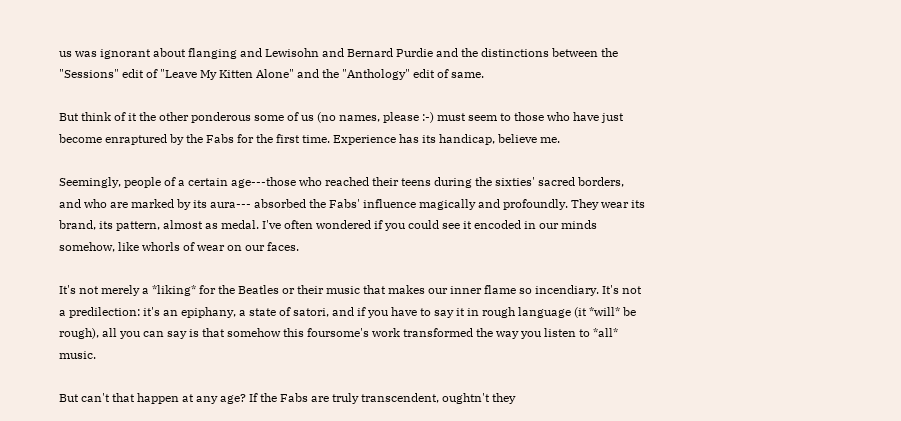us was ignorant about flanging and Lewisohn and Bernard Purdie and the distinctions between the "Sessions" edit of "Leave My Kitten Alone" and the "Anthology" edit of same.

But think of it the other ponderous some of us (no names, please :-) must seem to those who have just become enraptured by the Fabs for the first time. Experience has its handicap, believe me.

Seemingly, people of a certain age---those who reached their teens during the sixties' sacred borders, and who are marked by its aura--- absorbed the Fabs' influence magically and profoundly. They wear its brand, its pattern, almost as medal. I've often wondered if you could see it encoded in our minds somehow, like whorls of wear on our faces.

It's not merely a *liking* for the Beatles or their music that makes our inner flame so incendiary. It's not a predilection: it's an epiphany, a state of satori, and if you have to say it in rough language (it *will* be rough), all you can say is that somehow this foursome's work transformed the way you listen to *all* music.

But can't that happen at any age? If the Fabs are truly transcendent, oughtn't they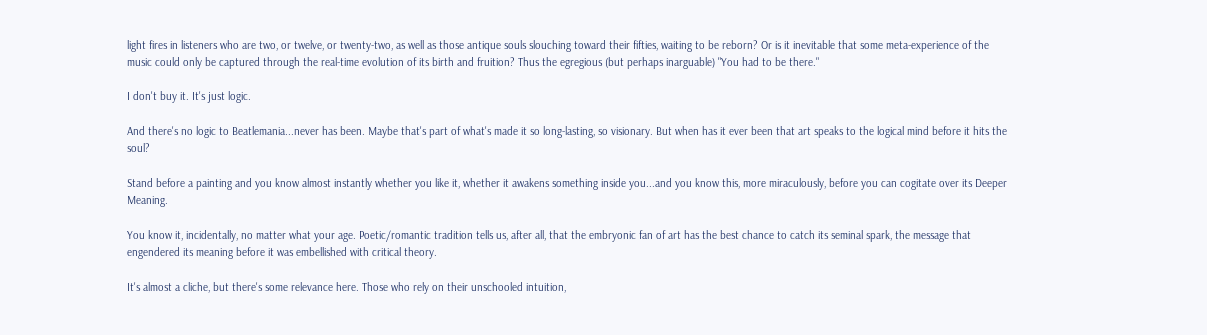light fires in listeners who are two, or twelve, or twenty-two, as well as those antique souls slouching toward their fifties, waiting to be reborn? Or is it inevitable that some meta-experience of the music could only be captured through the real-time evolution of its birth and fruition? Thus the egregious (but perhaps inarguable) "You had to be there."

I don't buy it. It's just logic.

And there's no logic to Beatlemania...never has been. Maybe that's part of what's made it so long-lasting, so visionary. But when has it ever been that art speaks to the logical mind before it hits the soul?

Stand before a painting and you know almost instantly whether you like it, whether it awakens something inside you...and you know this, more miraculously, before you can cogitate over its Deeper Meaning.

You know it, incidentally, no matter what your age. Poetic/romantic tradition tells us, after all, that the embryonic fan of art has the best chance to catch its seminal spark, the message that engendered its meaning before it was embellished with critical theory.

It's almost a cliche, but there's some relevance here. Those who rely on their unschooled intuition,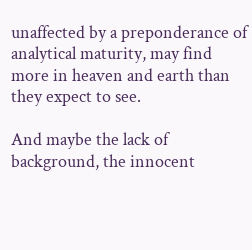unaffected by a preponderance of analytical maturity, may find more in heaven and earth than they expect to see.

And maybe the lack of background, the innocent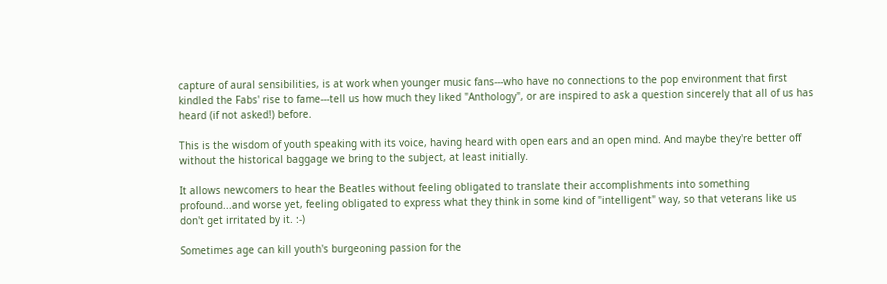capture of aural sensibilities, is at work when younger music fans---who have no connections to the pop environment that first kindled the Fabs' rise to fame---tell us how much they liked "Anthology", or are inspired to ask a question sincerely that all of us has heard (if not asked!) before.

This is the wisdom of youth speaking with its voice, having heard with open ears and an open mind. And maybe they're better off without the historical baggage we bring to the subject, at least initially.

It allows newcomers to hear the Beatles without feeling obligated to translate their accomplishments into something profound...and worse yet, feeling obligated to express what they think in some kind of "intelligent" way, so that veterans like us don't get irritated by it. :-)

Sometimes age can kill youth's burgeoning passion for the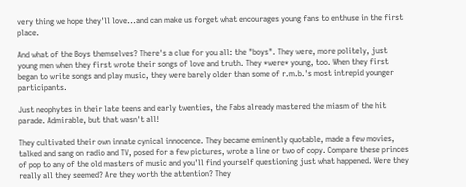very thing we hope they'll love...and can make us forget what encourages young fans to enthuse in the first place.

And what of the Boys themselves? There's a clue for you all: the "boys". They were, more politely, just young men when they first wrote their songs of love and truth. They *were* young, too. When they first began to write songs and play music, they were barely older than some of r.m.b.'s most intrepid younger participants.

Just neophytes in their late teens and early twenties, the Fabs already mastered the miasm of the hit parade. Admirable, but that wasn't all!

They cultivated their own innate cynical innocence. They became eminently quotable, made a few movies, talked and sang on radio and TV, posed for a few pictures, wrote a line or two of copy. Compare these princes of pop to any of the old masters of music and you'll find yourself questioning just what happened. Were they really all they seemed? Are they worth the attention? They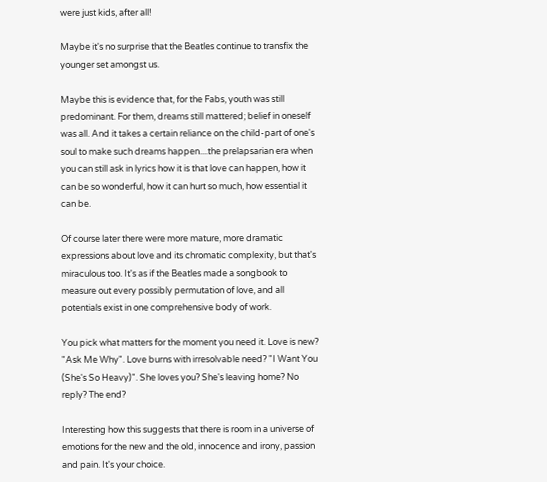were just kids, after all!

Maybe it's no surprise that the Beatles continue to transfix the younger set amongst us.

Maybe this is evidence that, for the Fabs, youth was still predominant. For them, dreams still mattered; belief in oneself was all. And it takes a certain reliance on the child-part of one's soul to make such dreams happen....the prelapsarian era when you can still ask in lyrics how it is that love can happen, how it can be so wonderful, how it can hurt so much, how essential it can be.

Of course later there were more mature, more dramatic expressions about love and its chromatic complexity, but that's miraculous too. It's as if the Beatles made a songbook to measure out every possibly permutation of love, and all potentials exist in one comprehensive body of work.

You pick what matters for the moment you need it. Love is new? "Ask Me Why". Love burns with irresolvable need? "I Want You (She's So Heavy)". She loves you? She's leaving home? No reply? The end?

Interesting how this suggests that there is room in a universe of emotions for the new and the old, innocence and irony, passion and pain. It's your choice.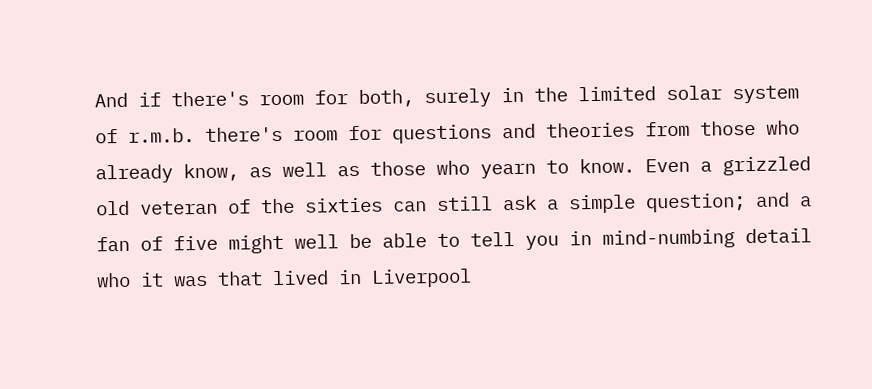And if there's room for both, surely in the limited solar system of r.m.b. there's room for questions and theories from those who already know, as well as those who yearn to know. Even a grizzled old veteran of the sixties can still ask a simple question; and a fan of five might well be able to tell you in mind-numbing detail who it was that lived in Liverpool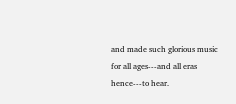and made such glorious music for all ages---and all eras hence---to hear.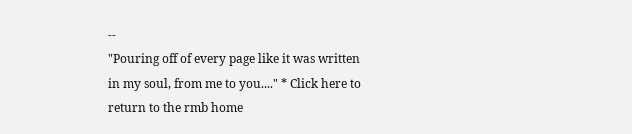--
"Pouring off of every page like it was written in my soul, from me to you...." * Click here to return to the rmb home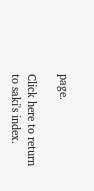page.

Click here to return to saki's index.